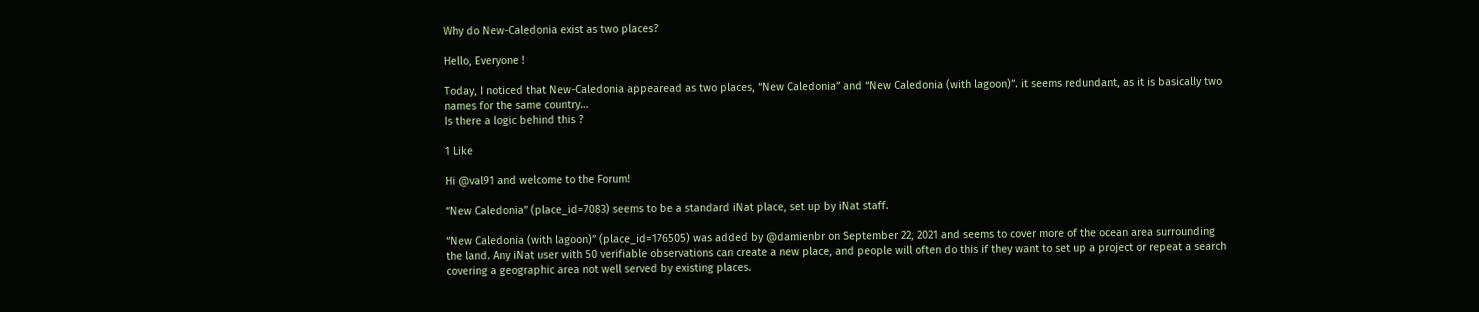Why do New-Caledonia exist as two places?

Hello, Everyone !

Today, I noticed that New-Caledonia appearead as two places, “New Caledonia” and “New Caledonia (with lagoon)”. it seems redundant, as it is basically two names for the same country…
Is there a logic behind this ?

1 Like

Hi @val91 and welcome to the Forum!

“New Caledonia” (place_id=7083) seems to be a standard iNat place, set up by iNat staff.

“New Caledonia (with lagoon)” (place_id=176505) was added by @damienbr on September 22, 2021 and seems to cover more of the ocean area surrounding the land. Any iNat user with 50 verifiable observations can create a new place, and people will often do this if they want to set up a project or repeat a search covering a geographic area not well served by existing places.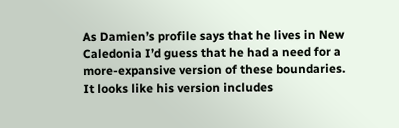As Damien’s profile says that he lives in New Caledonia I’d guess that he had a need for a more-expansive version of these boundaries. It looks like his version includes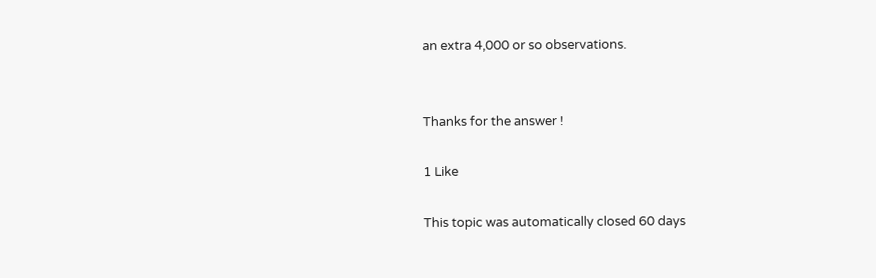an extra 4,000 or so observations.


Thanks for the answer !

1 Like

This topic was automatically closed 60 days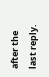after the last reply.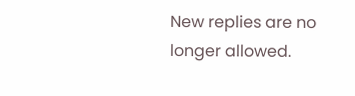New replies are no longer allowed.